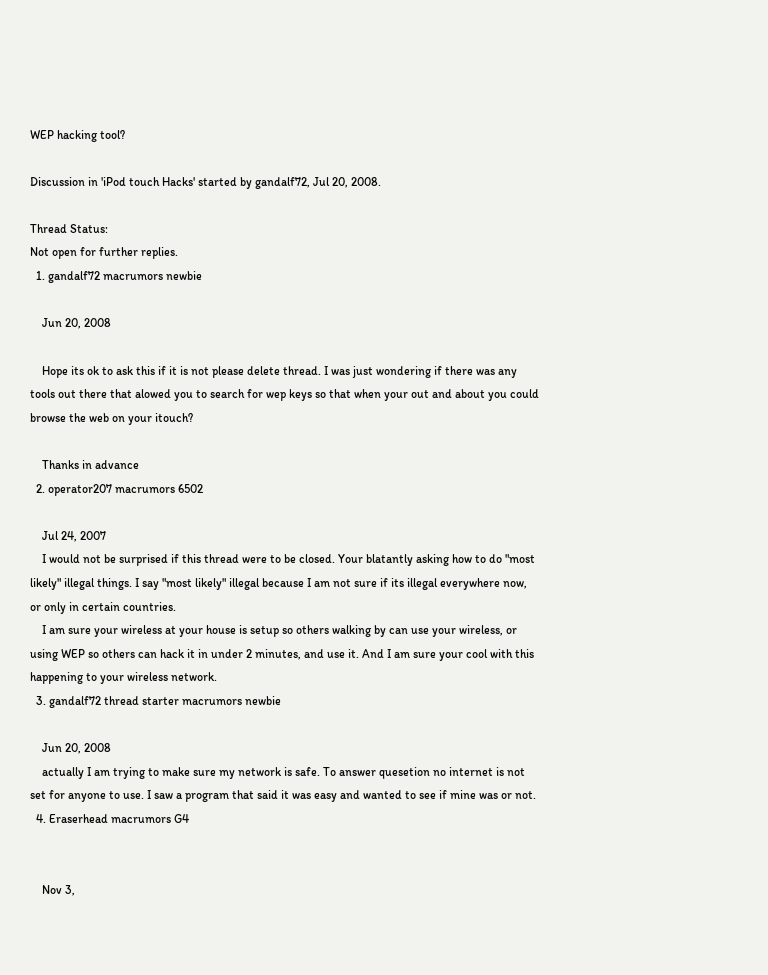WEP hacking tool?

Discussion in 'iPod touch Hacks' started by gandalf72, Jul 20, 2008.

Thread Status:
Not open for further replies.
  1. gandalf72 macrumors newbie

    Jun 20, 2008

    Hope its ok to ask this if it is not please delete thread. I was just wondering if there was any tools out there that alowed you to search for wep keys so that when your out and about you could browse the web on your itouch?

    Thanks in advance
  2. operator207 macrumors 6502

    Jul 24, 2007
    I would not be surprised if this thread were to be closed. Your blatantly asking how to do "most likely" illegal things. I say "most likely" illegal because I am not sure if its illegal everywhere now, or only in certain countries.
    I am sure your wireless at your house is setup so others walking by can use your wireless, or using WEP so others can hack it in under 2 minutes, and use it. And I am sure your cool with this happening to your wireless network.
  3. gandalf72 thread starter macrumors newbie

    Jun 20, 2008
    actually I am trying to make sure my network is safe. To answer quesetion no internet is not set for anyone to use. I saw a program that said it was easy and wanted to see if mine was or not.
  4. Eraserhead macrumors G4


    Nov 3,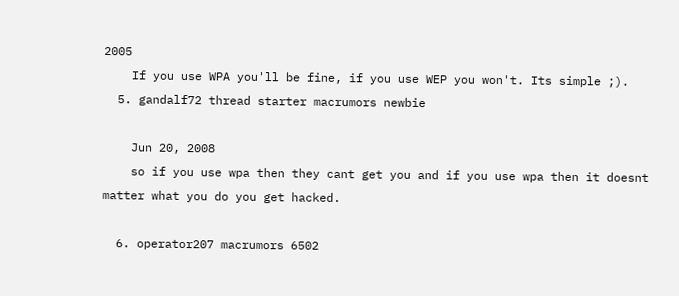2005
    If you use WPA you'll be fine, if you use WEP you won't. Its simple ;).
  5. gandalf72 thread starter macrumors newbie

    Jun 20, 2008
    so if you use wpa then they cant get you and if you use wpa then it doesnt matter what you do you get hacked.

  6. operator207 macrumors 6502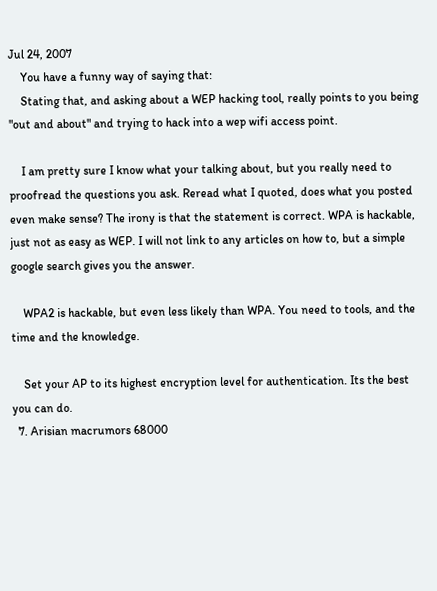Jul 24, 2007
    You have a funny way of saying that:
    Stating that, and asking about a WEP hacking tool, really points to you being "out and about" and trying to hack into a wep wifi access point.

    I am pretty sure I know what your talking about, but you really need to proofread the questions you ask. Reread what I quoted, does what you posted even make sense? The irony is that the statement is correct. WPA is hackable, just not as easy as WEP. I will not link to any articles on how to, but a simple google search gives you the answer.

    WPA2 is hackable, but even less likely than WPA. You need to tools, and the time and the knowledge.

    Set your AP to its highest encryption level for authentication. Its the best you can do.
  7. Arisian macrumors 68000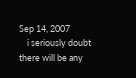Sep 14, 2007
    i seriously doubt there will be any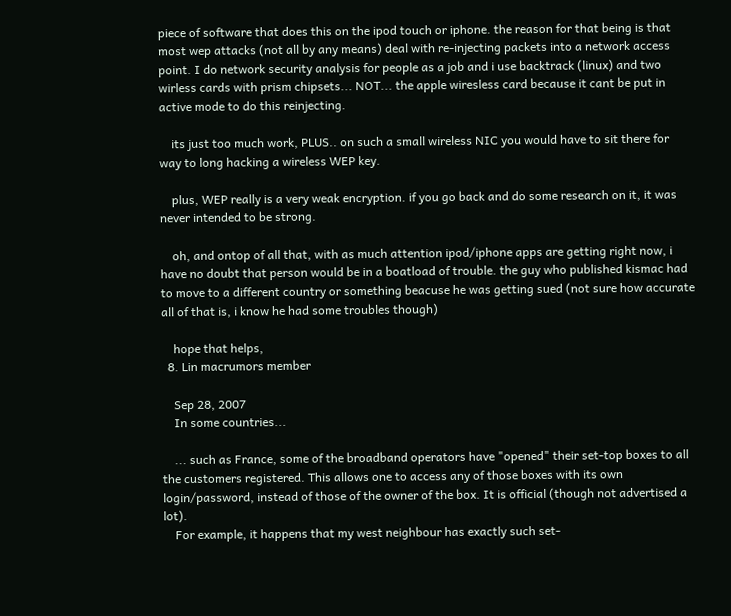piece of software that does this on the ipod touch or iphone. the reason for that being is that most wep attacks (not all by any means) deal with re-injecting packets into a network access point. I do network security analysis for people as a job and i use backtrack (linux) and two wirless cards with prism chipsets... NOT... the apple wiresless card because it cant be put in active mode to do this reinjecting.

    its just too much work, PLUS.. on such a small wireless NIC you would have to sit there for way to long hacking a wireless WEP key.

    plus, WEP really is a very weak encryption. if you go back and do some research on it, it was never intended to be strong.

    oh, and ontop of all that, with as much attention ipod/iphone apps are getting right now, i have no doubt that person would be in a boatload of trouble. the guy who published kismac had to move to a different country or something beacuse he was getting sued (not sure how accurate all of that is, i know he had some troubles though)

    hope that helps,
  8. Lin macrumors member

    Sep 28, 2007
    In some countries...

    ... such as France, some of the broadband operators have "opened" their set-top boxes to all the customers registered. This allows one to access any of those boxes with its own login/password, instead of those of the owner of the box. It is official (though not advertised a lot).
    For example, it happens that my west neighbour has exactly such set-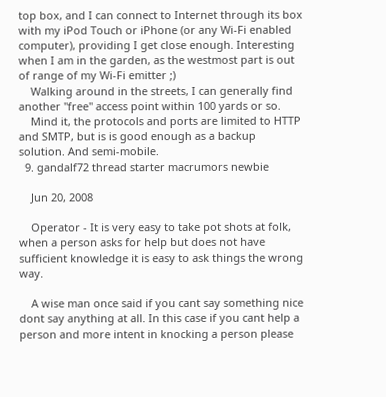top box, and I can connect to Internet through its box with my iPod Touch or iPhone (or any Wi-Fi enabled computer), providing I get close enough. Interesting when I am in the garden, as the westmost part is out of range of my Wi-Fi emitter ;)
    Walking around in the streets, I can generally find another "free" access point within 100 yards or so.
    Mind it, the protocols and ports are limited to HTTP and SMTP, but is is good enough as a backup solution. And semi-mobile.
  9. gandalf72 thread starter macrumors newbie

    Jun 20, 2008

    Operator - It is very easy to take pot shots at folk, when a person asks for help but does not have sufficient knowledge it is easy to ask things the wrong way.

    A wise man once said if you cant say something nice dont say anything at all. In this case if you cant help a person and more intent in knocking a person please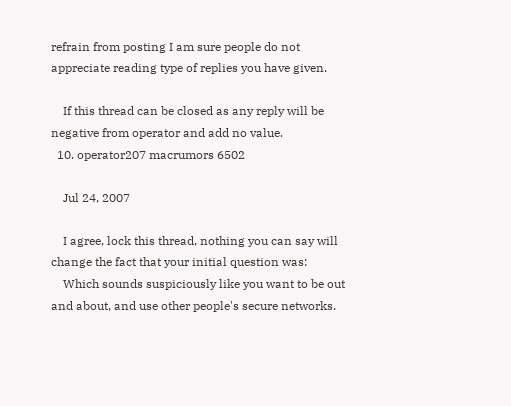refrain from posting I am sure people do not appreciate reading type of replies you have given.

    If this thread can be closed as any reply will be negative from operator and add no value.
  10. operator207 macrumors 6502

    Jul 24, 2007

    I agree, lock this thread, nothing you can say will change the fact that your initial question was:
    Which sounds suspiciously like you want to be out and about, and use other people's secure networks.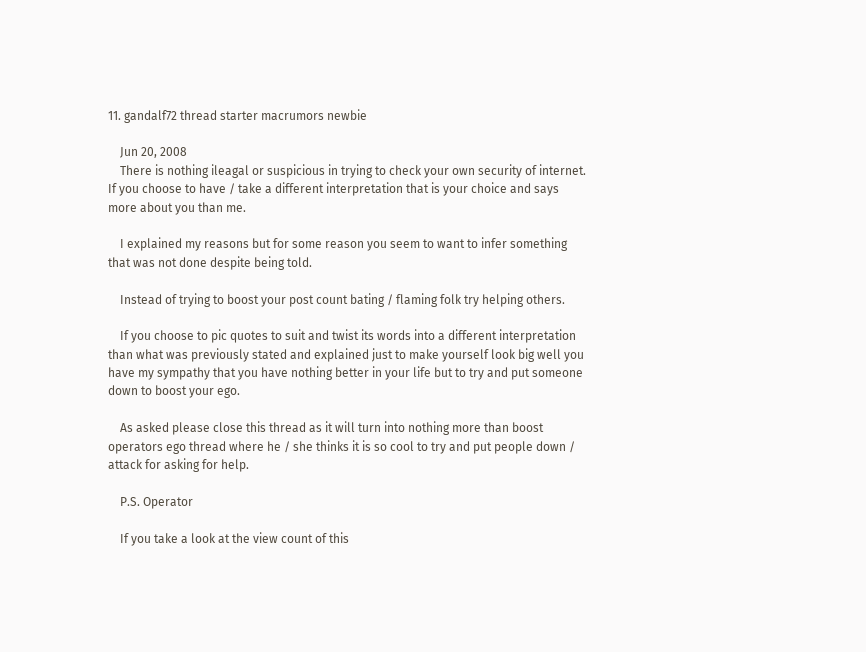11. gandalf72 thread starter macrumors newbie

    Jun 20, 2008
    There is nothing ileagal or suspicious in trying to check your own security of internet. If you choose to have / take a different interpretation that is your choice and says more about you than me.

    I explained my reasons but for some reason you seem to want to infer something that was not done despite being told.

    Instead of trying to boost your post count bating / flaming folk try helping others.

    If you choose to pic quotes to suit and twist its words into a different interpretation than what was previously stated and explained just to make yourself look big well you have my sympathy that you have nothing better in your life but to try and put someone down to boost your ego.

    As asked please close this thread as it will turn into nothing more than boost operators ego thread where he / she thinks it is so cool to try and put people down / attack for asking for help.

    P.S. Operator

    If you take a look at the view count of this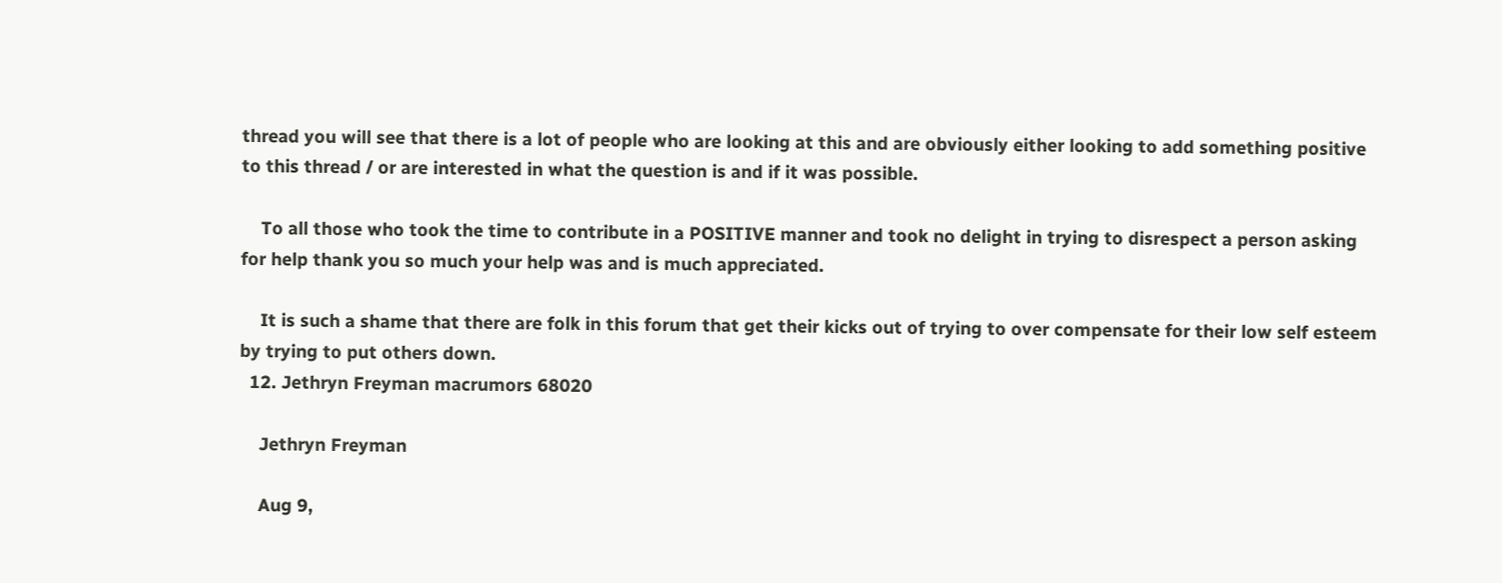thread you will see that there is a lot of people who are looking at this and are obviously either looking to add something positive to this thread / or are interested in what the question is and if it was possible.

    To all those who took the time to contribute in a POSITIVE manner and took no delight in trying to disrespect a person asking for help thank you so much your help was and is much appreciated.

    It is such a shame that there are folk in this forum that get their kicks out of trying to over compensate for their low self esteem by trying to put others down.
  12. Jethryn Freyman macrumors 68020

    Jethryn Freyman

    Aug 9,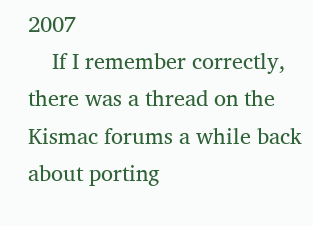2007
    If I remember correctly, there was a thread on the Kismac forums a while back about porting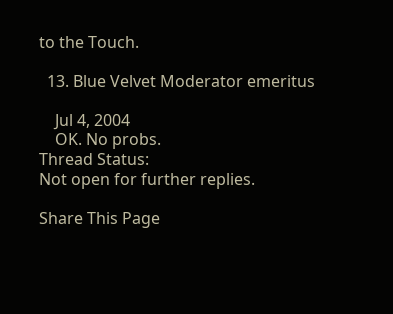to the Touch.

  13. Blue Velvet Moderator emeritus

    Jul 4, 2004
    OK. No probs.
Thread Status:
Not open for further replies.

Share This Page